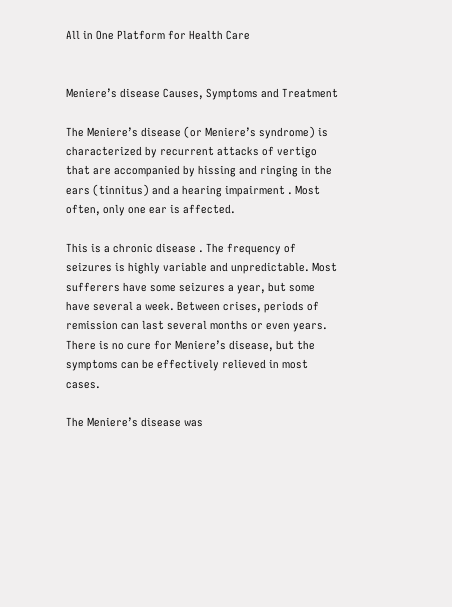All in One Platform for Health Care


Meniere’s disease Causes, Symptoms and Treatment

The Meniere’s disease (or Meniere’s syndrome) is characterized by recurrent attacks of vertigo that are accompanied by hissing and ringing in the ears (tinnitus) and a hearing impairment . Most often, only one ear is affected.

This is a chronic disease . The frequency of seizures is highly variable and unpredictable. Most sufferers have some seizures a year, but some have several a week. Between crises, periods of remission can last several months or even years. There is no cure for Meniere’s disease, but the symptoms can be effectively relieved in most cases.

The Meniere’s disease was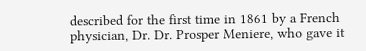described for the first time in 1861 by a French physician, Dr. Dr. Prosper Meniere, who gave it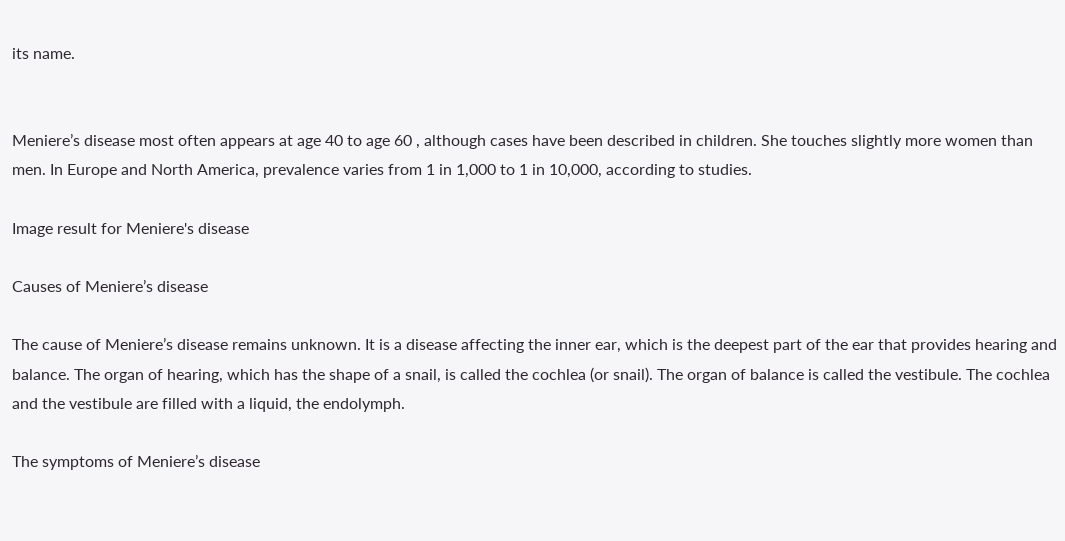its name.


Meniere’s disease most often appears at age 40 to age 60 , although cases have been described in children. She touches slightly more women than men. In Europe and North America, prevalence varies from 1 in 1,000 to 1 in 10,000, according to studies.

Image result for Meniere's disease

Causes of Meniere’s disease

The cause of Meniere’s disease remains unknown. It is a disease affecting the inner ear, which is the deepest part of the ear that provides hearing and balance. The organ of hearing, which has the shape of a snail, is called the cochlea (or snail). The organ of balance is called the vestibule. The cochlea and the vestibule are filled with a liquid, the endolymph.

The symptoms of Meniere’s disease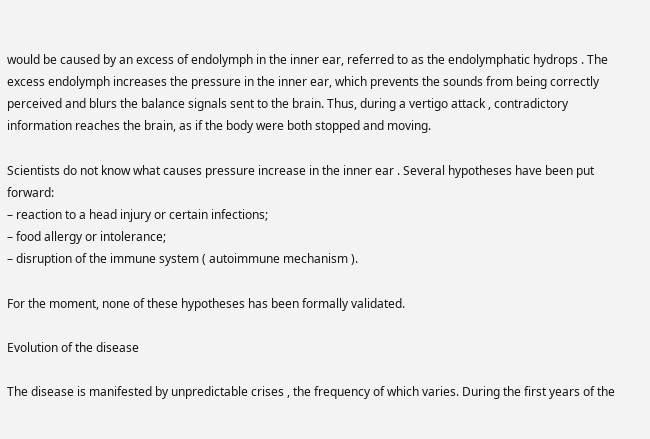would be caused by an excess of endolymph in the inner ear, referred to as the endolymphatic hydrops . The excess endolymph increases the pressure in the inner ear, which prevents the sounds from being correctly perceived and blurs the balance signals sent to the brain. Thus, during a vertigo attack , contradictory information reaches the brain, as if the body were both stopped and moving.

Scientists do not know what causes pressure increase in the inner ear . Several hypotheses have been put forward:
– reaction to a head injury or certain infections;
– food allergy or intolerance;
– disruption of the immune system ( autoimmune mechanism ).

For the moment, none of these hypotheses has been formally validated.

Evolution of the disease

The disease is manifested by unpredictable crises , the frequency of which varies. During the first years of the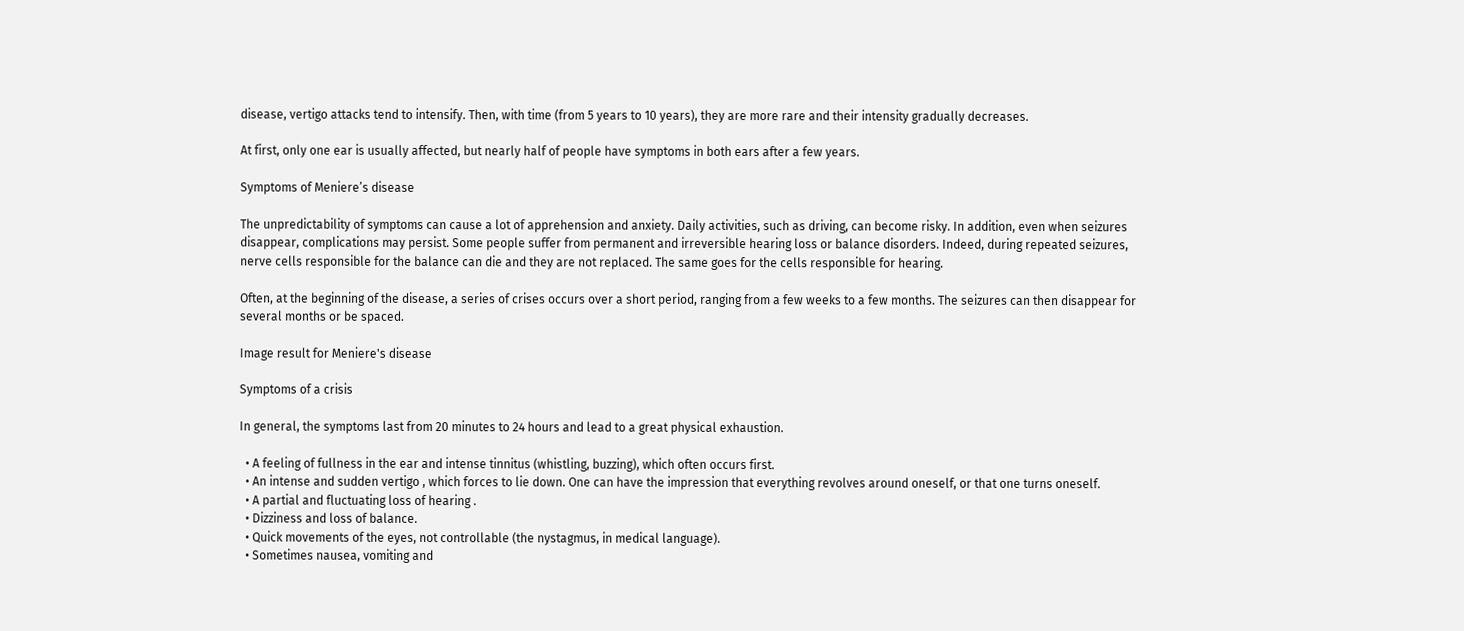disease, vertigo attacks tend to intensify. Then, with time (from 5 years to 10 years), they are more rare and their intensity gradually decreases.

At first, only one ear is usually affected, but nearly half of people have symptoms in both ears after a few years.

Symptoms of Meniere’s disease

The unpredictability of symptoms can cause a lot of apprehension and anxiety. Daily activities, such as driving, can become risky. In addition, even when seizures disappear, complications may persist. Some people suffer from permanent and irreversible hearing loss or balance disorders. Indeed, during repeated seizures, nerve cells responsible for the balance can die and they are not replaced. The same goes for the cells responsible for hearing.

Often, at the beginning of the disease, a series of crises occurs over a short period, ranging from a few weeks to a few months. The seizures can then disappear for several months or be spaced.

Image result for Meniere's disease

Symptoms of a crisis

In general, the symptoms last from 20 minutes to 24 hours and lead to a great physical exhaustion.

  • A feeling of fullness in the ear and intense tinnitus (whistling, buzzing), which often occurs first.
  • An intense and sudden vertigo , which forces to lie down. One can have the impression that everything revolves around oneself, or that one turns oneself.
  • A partial and fluctuating loss of hearing .
  • Dizziness and loss of balance.
  • Quick movements of the eyes, not controllable (the nystagmus, in medical language).
  • Sometimes nausea, vomiting and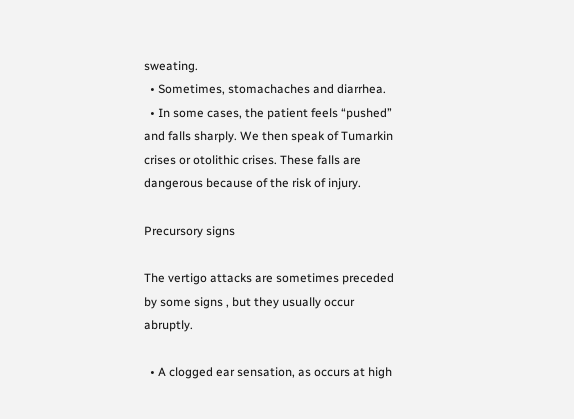sweating.
  • Sometimes, stomachaches and diarrhea.
  • In some cases, the patient feels “pushed” and falls sharply. We then speak of Tumarkin crises or otolithic crises. These falls are dangerous because of the risk of injury.

Precursory signs

The vertigo attacks are sometimes preceded by some signs , but they usually occur abruptly.

  • A clogged ear sensation, as occurs at high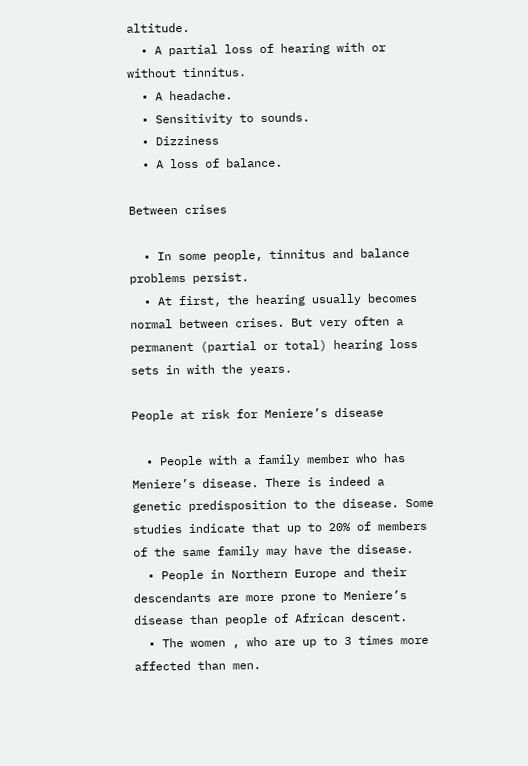altitude.
  • A partial loss of hearing with or without tinnitus.
  • A headache.
  • Sensitivity to sounds.
  • Dizziness
  • A loss of balance.

Between crises

  • In some people, tinnitus and balance problems persist.
  • At first, the hearing usually becomes normal between crises. But very often a permanent (partial or total) hearing loss sets in with the years.

People at risk for Meniere’s disease

  • People with a family member who has Meniere’s disease. There is indeed a genetic predisposition to the disease. Some studies indicate that up to 20% of members of the same family may have the disease.
  • People in Northern Europe and their descendants are more prone to Meniere’s disease than people of African descent.
  • The women , who are up to 3 times more affected than men.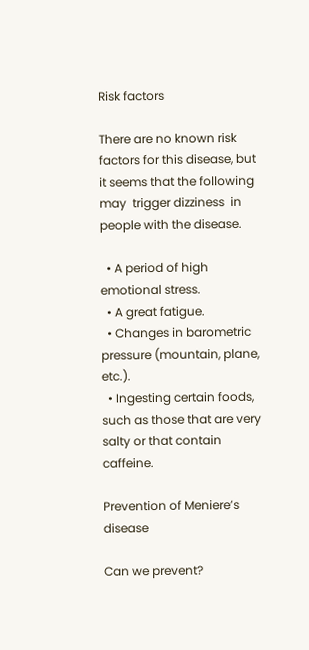Risk factors

There are no known risk factors for this disease, but it seems that the following may  trigger dizziness  in people with the disease.

  • A period of high emotional stress.
  • A great fatigue.
  • Changes in barometric pressure (mountain, plane, etc.).
  • Ingesting certain foods, such as those that are very salty or that contain caffeine.

Prevention of Meniere’s disease

Can we prevent?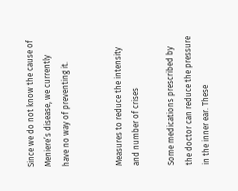Since we do not know the cause of Meniere’s disease, we currently have no way of preventing it.


Measures to reduce the intensity and number of crises

Some medications prescribed by the doctor can reduce the pressure in the inner ear. These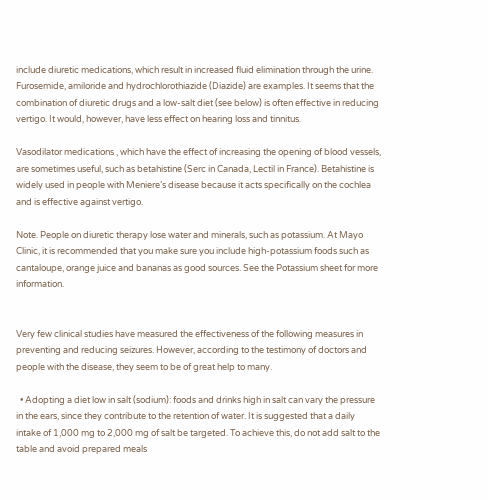include diuretic medications, which result in increased fluid elimination through the urine. Furosemide, amiloride and hydrochlorothiazide (Diazide) are examples. It seems that the combination of diuretic drugs and a low-salt diet (see below) is often effective in reducing vertigo. It would, however, have less effect on hearing loss and tinnitus.

Vasodilator medications , which have the effect of increasing the opening of blood vessels, are sometimes useful, such as betahistine (Serc in Canada, Lectil in France). Betahistine is widely used in people with Meniere’s disease because it acts specifically on the cochlea and is effective against vertigo.

Note. People on diuretic therapy lose water and minerals, such as potassium. At Mayo Clinic, it is recommended that you make sure you include high-potassium foods such as cantaloupe, orange juice and bananas as good sources. See the Potassium sheet for more information.


Very few clinical studies have measured the effectiveness of the following measures in preventing and reducing seizures. However, according to the testimony of doctors and people with the disease, they seem to be of great help to many.

  • Adopting a diet low in salt (sodium): foods and drinks high in salt can vary the pressure in the ears, since they contribute to the retention of water. It is suggested that a daily intake of 1,000 mg to 2,000 mg of salt be targeted. To achieve this, do not add salt to the table and avoid prepared meals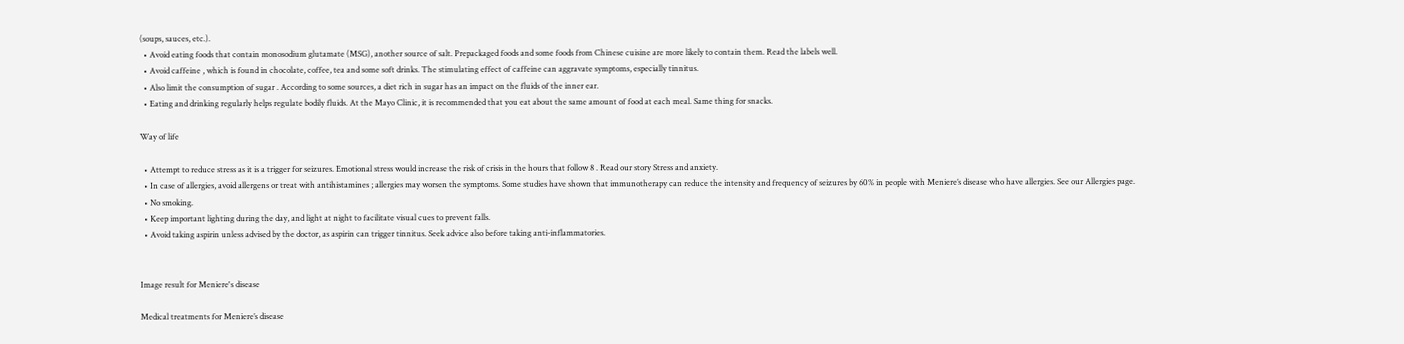(soups, sauces, etc.).
  • Avoid eating foods that contain monosodium glutamate (MSG), another source of salt. Prepackaged foods and some foods from Chinese cuisine are more likely to contain them. Read the labels well.
  • Avoid caffeine , which is found in chocolate, coffee, tea and some soft drinks. The stimulating effect of caffeine can aggravate symptoms, especially tinnitus.
  • Also limit the consumption of sugar . According to some sources, a diet rich in sugar has an impact on the fluids of the inner ear.
  • Eating and drinking regularly helps regulate bodily fluids. At the Mayo Clinic, it is recommended that you eat about the same amount of food at each meal. Same thing for snacks.

Way of life

  • Attempt to reduce stress as it is a trigger for seizures. Emotional stress would increase the risk of crisis in the hours that follow 8 . Read our story Stress and anxiety.
  • In case of allergies, avoid allergens or treat with antihistamines ; allergies may worsen the symptoms. Some studies have shown that immunotherapy can reduce the intensity and frequency of seizures by 60% in people with Meniere’s disease who have allergies. See our Allergies page.
  • No smoking.
  • Keep important lighting during the day, and light at night to facilitate visual cues to prevent falls.
  • Avoid taking aspirin unless advised by the doctor, as aspirin can trigger tinnitus. Seek advice also before taking anti-inflammatories.


Image result for Meniere's disease

Medical treatments for Meniere’s disease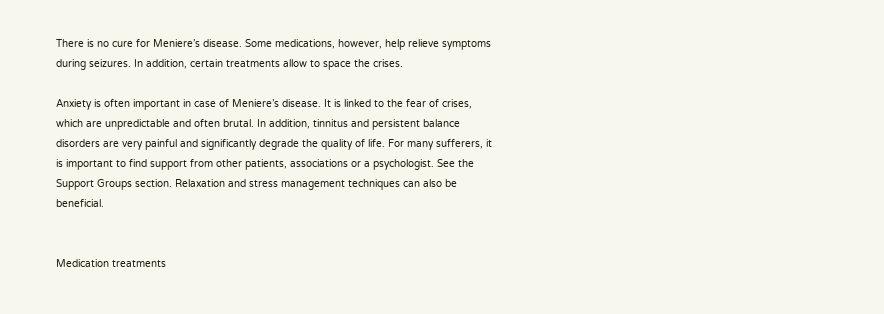There is no cure for Meniere’s disease. Some medications, however, help relieve symptoms during seizures. In addition, certain treatments allow to space the crises.

Anxiety is often important in case of Meniere’s disease. It is linked to the fear of crises, which are unpredictable and often brutal. In addition, tinnitus and persistent balance disorders are very painful and significantly degrade the quality of life. For many sufferers, it is important to find support from other patients, associations or a psychologist. See the Support Groups section. Relaxation and stress management techniques can also be beneficial.


Medication treatments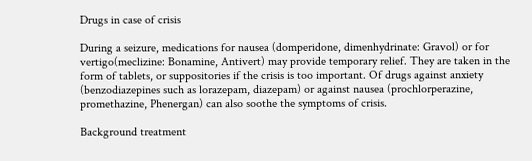Drugs in case of crisis

During a seizure, medications for nausea (domperidone, dimenhydrinate: Gravol) or for vertigo(meclizine: Bonamine, Antivert) may provide temporary relief. They are taken in the form of tablets, or suppositories if the crisis is too important. Of drugs against anxiety (benzodiazepines such as lorazepam, diazepam) or against nausea (prochlorperazine, promethazine, Phenergan) can also soothe the symptoms of crisis.

Background treatment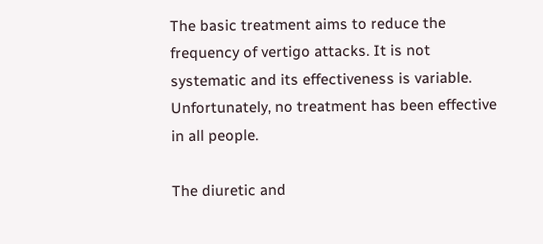The basic treatment aims to reduce the frequency of vertigo attacks. It is not systematic and its effectiveness is variable. Unfortunately, no treatment has been effective in all people.

The diuretic and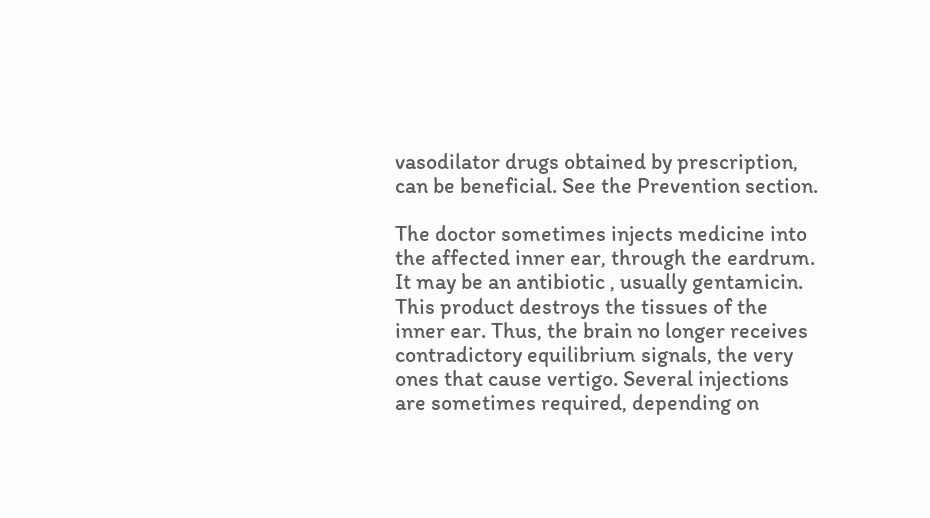vasodilator drugs obtained by prescription, can be beneficial. See the Prevention section.

The doctor sometimes injects medicine into the affected inner ear, through the eardrum. It may be an antibiotic , usually gentamicin. This product destroys the tissues of the inner ear. Thus, the brain no longer receives contradictory equilibrium signals, the very ones that cause vertigo. Several injections are sometimes required, depending on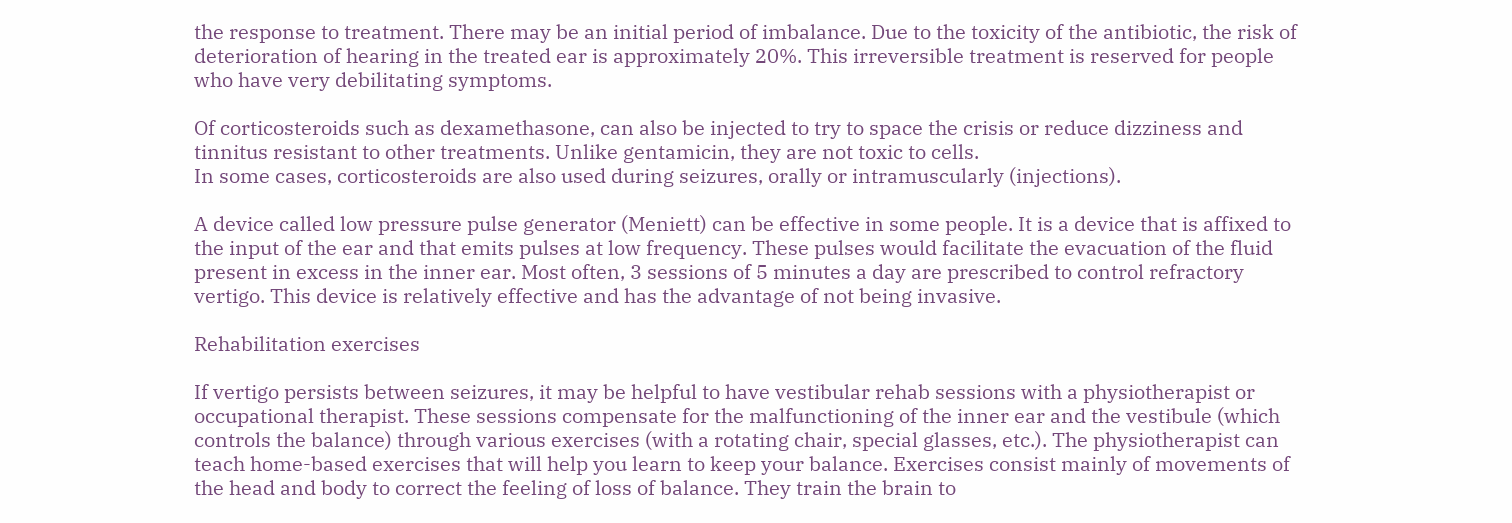the response to treatment. There may be an initial period of imbalance. Due to the toxicity of the antibiotic, the risk of deterioration of hearing in the treated ear is approximately 20%. This irreversible treatment is reserved for people who have very debilitating symptoms.

Of corticosteroids such as dexamethasone, can also be injected to try to space the crisis or reduce dizziness and tinnitus resistant to other treatments. Unlike gentamicin, they are not toxic to cells.
In some cases, corticosteroids are also used during seizures, orally or intramuscularly (injections).

A device called low pressure pulse generator (Meniett) can be effective in some people. It is a device that is affixed to the input of the ear and that emits pulses at low frequency. These pulses would facilitate the evacuation of the fluid present in excess in the inner ear. Most often, 3 sessions of 5 minutes a day are prescribed to control refractory vertigo. This device is relatively effective and has the advantage of not being invasive.

Rehabilitation exercises

If vertigo persists between seizures, it may be helpful to have vestibular rehab sessions with a physiotherapist or occupational therapist. These sessions compensate for the malfunctioning of the inner ear and the vestibule (which controls the balance) through various exercises (with a rotating chair, special glasses, etc.). The physiotherapist can teach home-based exercises that will help you learn to keep your balance. Exercises consist mainly of movements of the head and body to correct the feeling of loss of balance. They train the brain to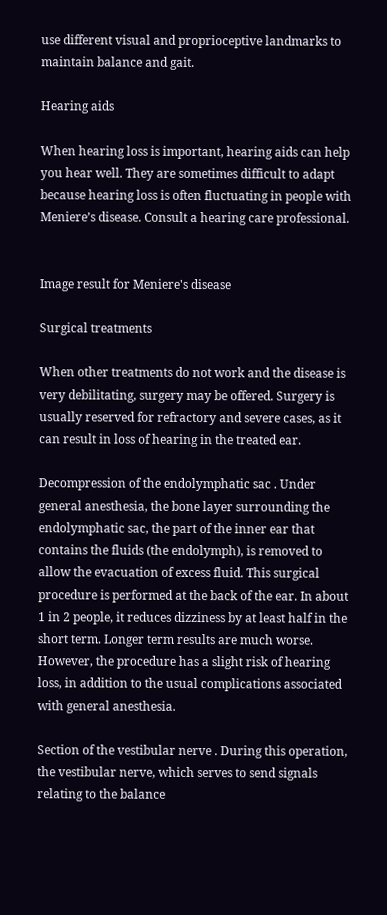use different visual and proprioceptive landmarks to maintain balance and gait.

Hearing aids

When hearing loss is important, hearing aids can help you hear well. They are sometimes difficult to adapt because hearing loss is often fluctuating in people with Meniere’s disease. Consult a hearing care professional.


Image result for Meniere's disease

Surgical treatments

When other treatments do not work and the disease is very debilitating, surgery may be offered. Surgery is usually reserved for refractory and severe cases, as it can result in loss of hearing in the treated ear.

Decompression of the endolymphatic sac . Under general anesthesia, the bone layer surrounding the endolymphatic sac, the part of the inner ear that contains the fluids (the endolymph), is removed to allow the evacuation of excess fluid. This surgical procedure is performed at the back of the ear. In about 1 in 2 people, it reduces dizziness by at least half in the short term. Longer term results are much worse. However, the procedure has a slight risk of hearing loss, in addition to the usual complications associated with general anesthesia.

Section of the vestibular nerve . During this operation, the vestibular nerve, which serves to send signals relating to the balance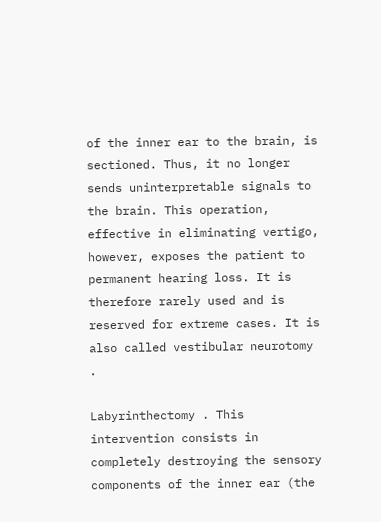of the inner ear to the brain, is sectioned. Thus, it no longer sends uninterpretable signals to the brain. This operation, effective in eliminating vertigo, however, exposes the patient to permanent hearing loss. It is therefore rarely used and is reserved for extreme cases. It is also called vestibular neurotomy .

Labyrinthectomy . This intervention consists in completely destroying the sensory components of the inner ear (the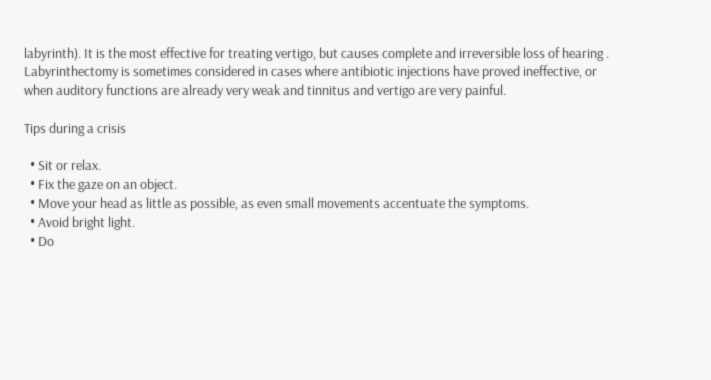labyrinth). It is the most effective for treating vertigo, but causes complete and irreversible loss of hearing . Labyrinthectomy is sometimes considered in cases where antibiotic injections have proved ineffective, or when auditory functions are already very weak and tinnitus and vertigo are very painful.

Tips during a crisis

  • Sit or relax.
  • Fix the gaze on an object.
  • Move your head as little as possible, as even small movements accentuate the symptoms.
  • Avoid bright light.
  • Do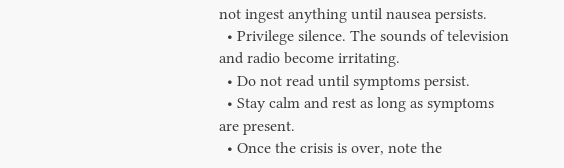not ingest anything until nausea persists.
  • Privilege silence. The sounds of television and radio become irritating.
  • Do not read until symptoms persist.
  • Stay calm and rest as long as symptoms are present.
  • Once the crisis is over, note the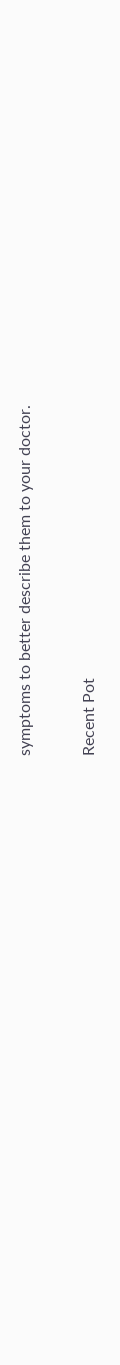symptoms to better describe them to your doctor.

Recent Pot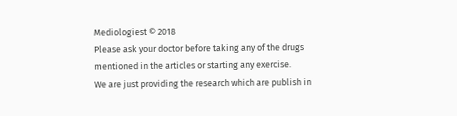Mediologiest © 2018
Please ask your doctor before taking any of the drugs mentioned in the articles or starting any exercise.
We are just providing the research which are publish in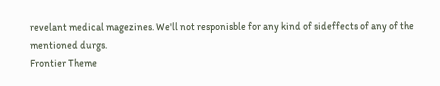revelant medical magezines. We'll not responisble for any kind of sideffects of any of the mentioned durgs.
Frontier Theme